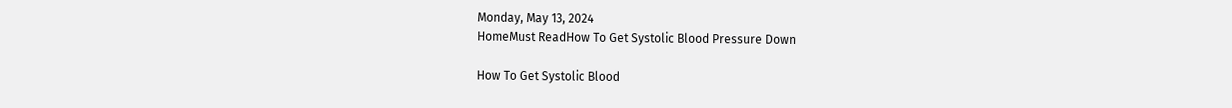Monday, May 13, 2024
HomeMust ReadHow To Get Systolic Blood Pressure Down

How To Get Systolic Blood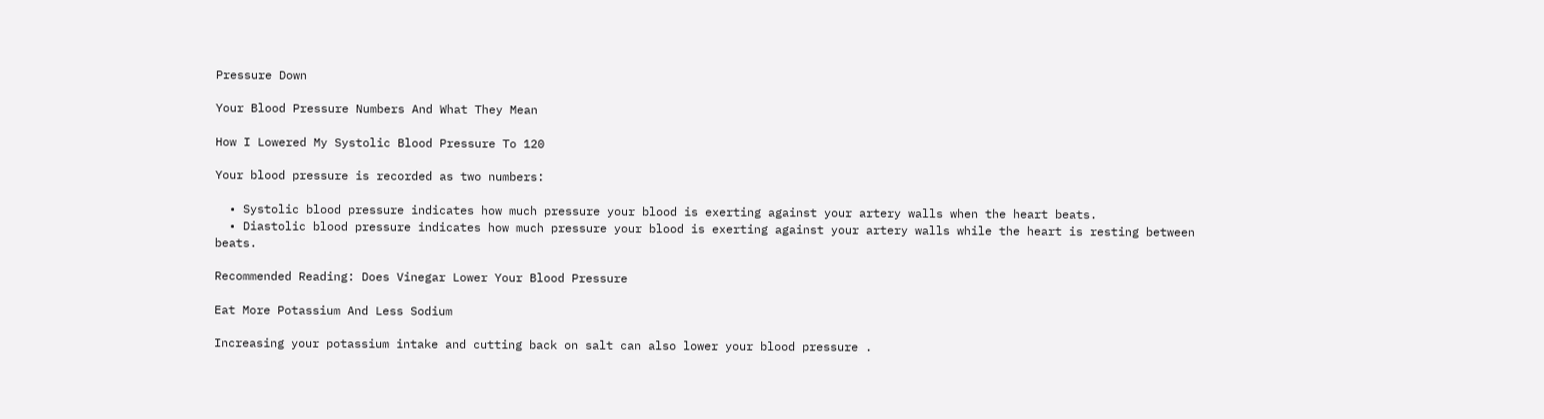Pressure Down

Your Blood Pressure Numbers And What They Mean

How I Lowered My Systolic Blood Pressure To 120

Your blood pressure is recorded as two numbers:

  • Systolic blood pressure indicates how much pressure your blood is exerting against your artery walls when the heart beats.
  • Diastolic blood pressure indicates how much pressure your blood is exerting against your artery walls while the heart is resting between beats.

Recommended Reading: Does Vinegar Lower Your Blood Pressure

Eat More Potassium And Less Sodium

Increasing your potassium intake and cutting back on salt can also lower your blood pressure .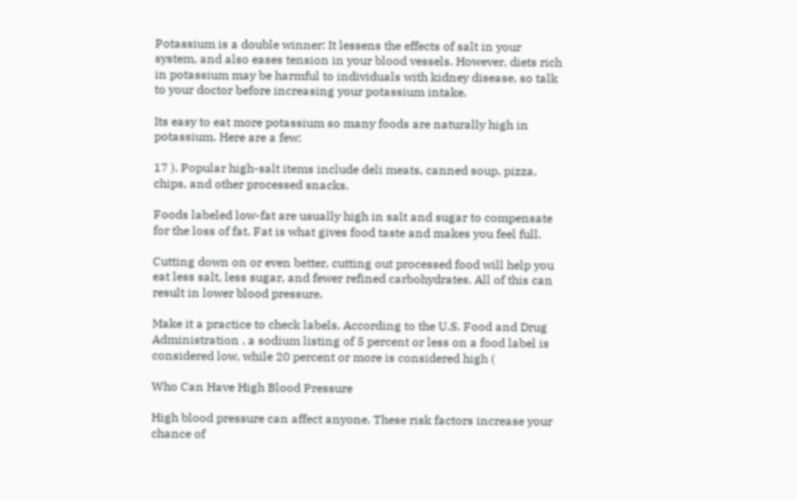Potassium is a double winner: It lessens the effects of salt in your system, and also eases tension in your blood vessels. However, diets rich in potassium may be harmful to individuals with kidney disease, so talk to your doctor before increasing your potassium intake.

Its easy to eat more potassium so many foods are naturally high in potassium. Here are a few:

17 ). Popular high-salt items include deli meats, canned soup, pizza, chips, and other processed snacks.

Foods labeled low-fat are usually high in salt and sugar to compensate for the loss of fat. Fat is what gives food taste and makes you feel full.

Cutting down on or even better, cutting out processed food will help you eat less salt, less sugar, and fewer refined carbohydrates. All of this can result in lower blood pressure.

Make it a practice to check labels. According to the U.S. Food and Drug Administration , a sodium listing of 5 percent or less on a food label is considered low, while 20 percent or more is considered high (

Who Can Have High Blood Pressure

High blood pressure can affect anyone. These risk factors increase your chance of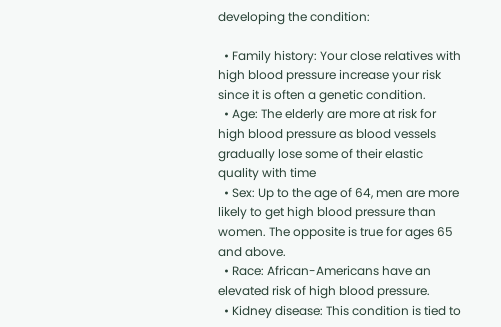developing the condition:

  • Family history: Your close relatives with high blood pressure increase your risk since it is often a genetic condition.
  • Age: The elderly are more at risk for high blood pressure as blood vessels gradually lose some of their elastic quality with time
  • Sex: Up to the age of 64, men are more likely to get high blood pressure than women. The opposite is true for ages 65 and above.
  • Race: African-Americans have an elevated risk of high blood pressure.
  • Kidney disease: This condition is tied to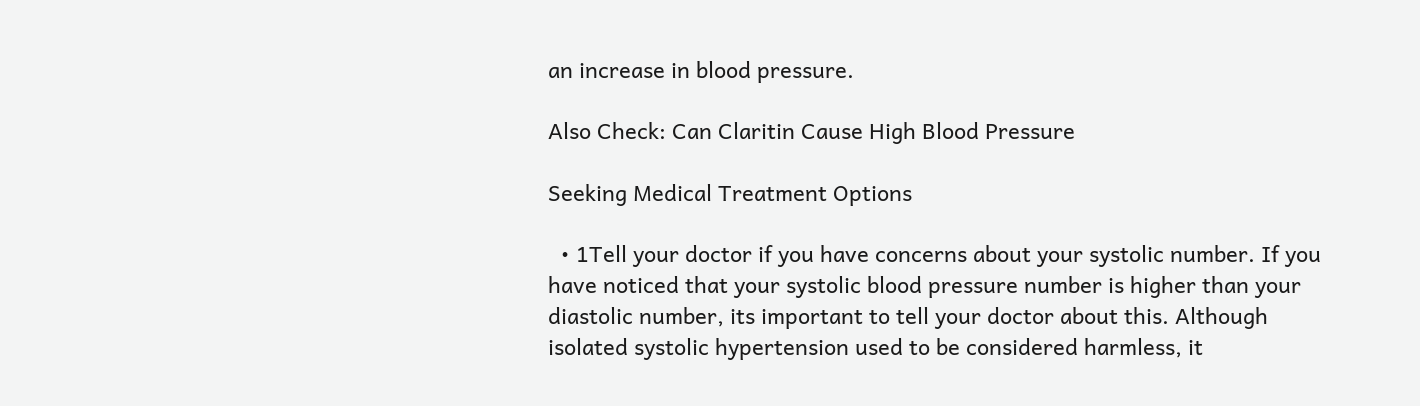an increase in blood pressure.

Also Check: Can Claritin Cause High Blood Pressure

Seeking Medical Treatment Options

  • 1Tell your doctor if you have concerns about your systolic number. If you have noticed that your systolic blood pressure number is higher than your diastolic number, its important to tell your doctor about this. Although isolated systolic hypertension used to be considered harmless, it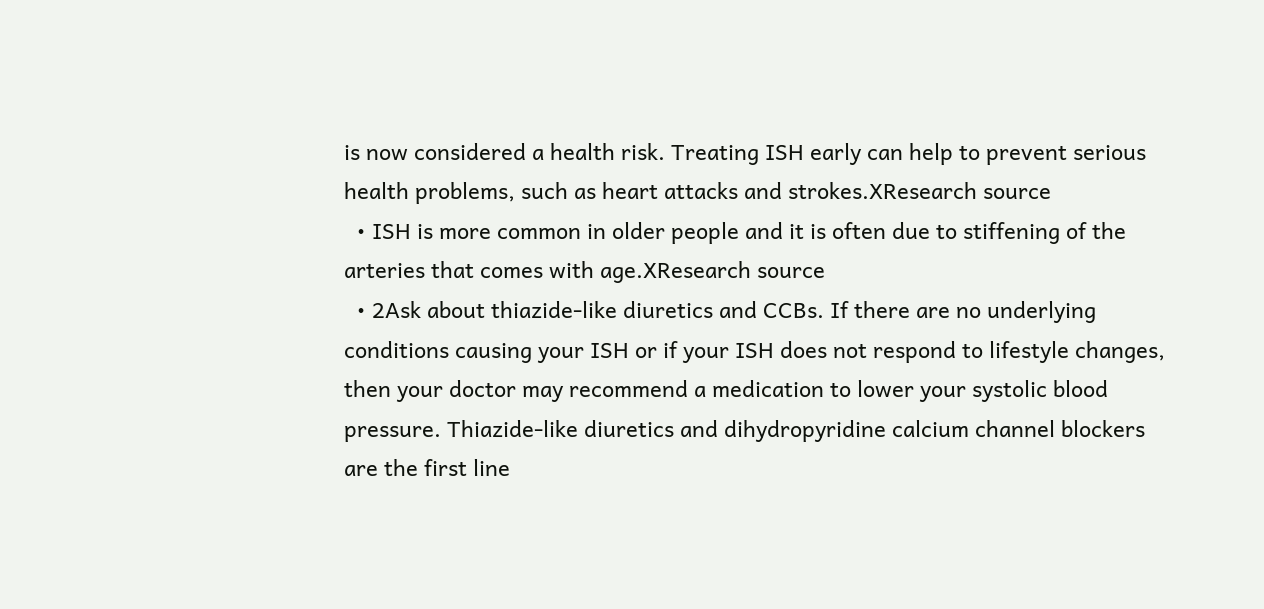is now considered a health risk. Treating ISH early can help to prevent serious health problems, such as heart attacks and strokes.XResearch source
  • ISH is more common in older people and it is often due to stiffening of the arteries that comes with age.XResearch source
  • 2Ask about thiazide-like diuretics and CCBs. If there are no underlying conditions causing your ISH or if your ISH does not respond to lifestyle changes, then your doctor may recommend a medication to lower your systolic blood pressure. Thiazide-like diuretics and dihydropyridine calcium channel blockers are the first line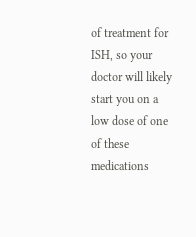of treatment for ISH, so your doctor will likely start you on a low dose of one of these medications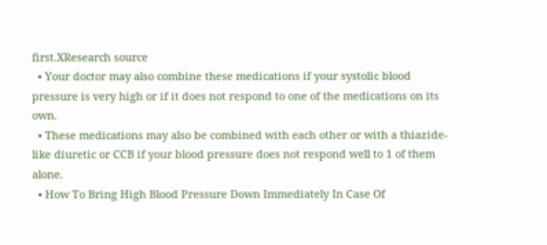first.XResearch source
  • Your doctor may also combine these medications if your systolic blood pressure is very high or if it does not respond to one of the medications on its own.
  • These medications may also be combined with each other or with a thiazide-like diuretic or CCB if your blood pressure does not respond well to 1 of them alone.
  • How To Bring High Blood Pressure Down Immediately In Case Of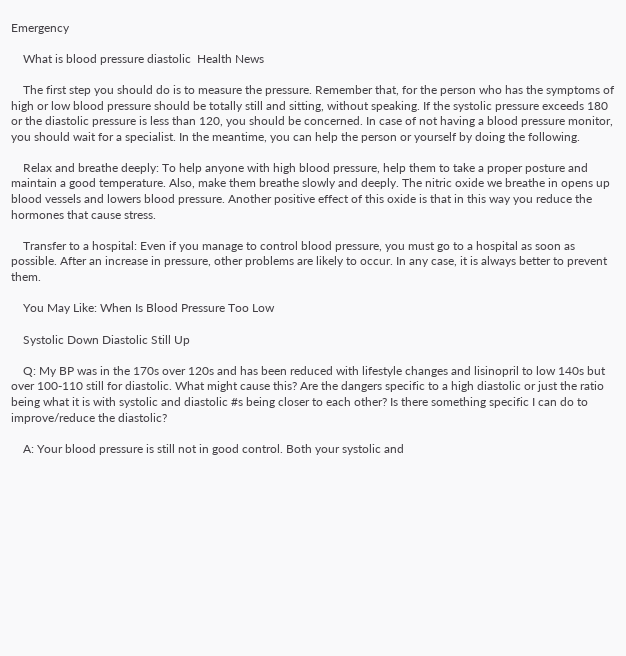Emergency

    What is blood pressure diastolic  Health News

    The first step you should do is to measure the pressure. Remember that, for the person who has the symptoms of high or low blood pressure should be totally still and sitting, without speaking. If the systolic pressure exceeds 180 or the diastolic pressure is less than 120, you should be concerned. In case of not having a blood pressure monitor, you should wait for a specialist. In the meantime, you can help the person or yourself by doing the following.

    Relax and breathe deeply: To help anyone with high blood pressure, help them to take a proper posture and maintain a good temperature. Also, make them breathe slowly and deeply. The nitric oxide we breathe in opens up blood vessels and lowers blood pressure. Another positive effect of this oxide is that in this way you reduce the hormones that cause stress.

    Transfer to a hospital: Even if you manage to control blood pressure, you must go to a hospital as soon as possible. After an increase in pressure, other problems are likely to occur. In any case, it is always better to prevent them.

    You May Like: When Is Blood Pressure Too Low

    Systolic Down Diastolic Still Up

    Q: My BP was in the 170s over 120s and has been reduced with lifestyle changes and lisinopril to low 140s but over 100-110 still for diastolic. What might cause this? Are the dangers specific to a high diastolic or just the ratio being what it is with systolic and diastolic #s being closer to each other? Is there something specific I can do to improve/reduce the diastolic?

    A: Your blood pressure is still not in good control. Both your systolic and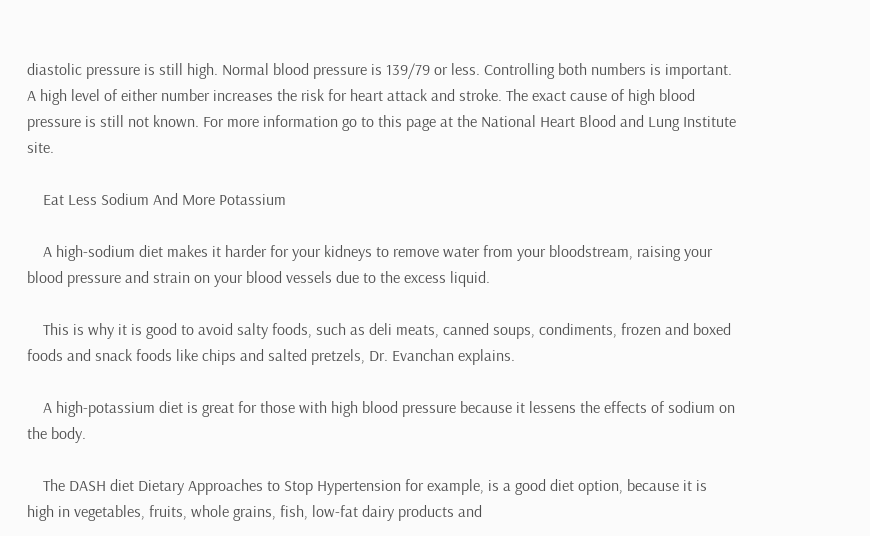diastolic pressure is still high. Normal blood pressure is 139/79 or less. Controlling both numbers is important. A high level of either number increases the risk for heart attack and stroke. The exact cause of high blood pressure is still not known. For more information go to this page at the National Heart Blood and Lung Institute site.

    Eat Less Sodium And More Potassium

    A high-sodium diet makes it harder for your kidneys to remove water from your bloodstream, raising your blood pressure and strain on your blood vessels due to the excess liquid.

    This is why it is good to avoid salty foods, such as deli meats, canned soups, condiments, frozen and boxed foods and snack foods like chips and salted pretzels, Dr. Evanchan explains.

    A high-potassium diet is great for those with high blood pressure because it lessens the effects of sodium on the body.

    The DASH diet Dietary Approaches to Stop Hypertension for example, is a good diet option, because it is high in vegetables, fruits, whole grains, fish, low-fat dairy products and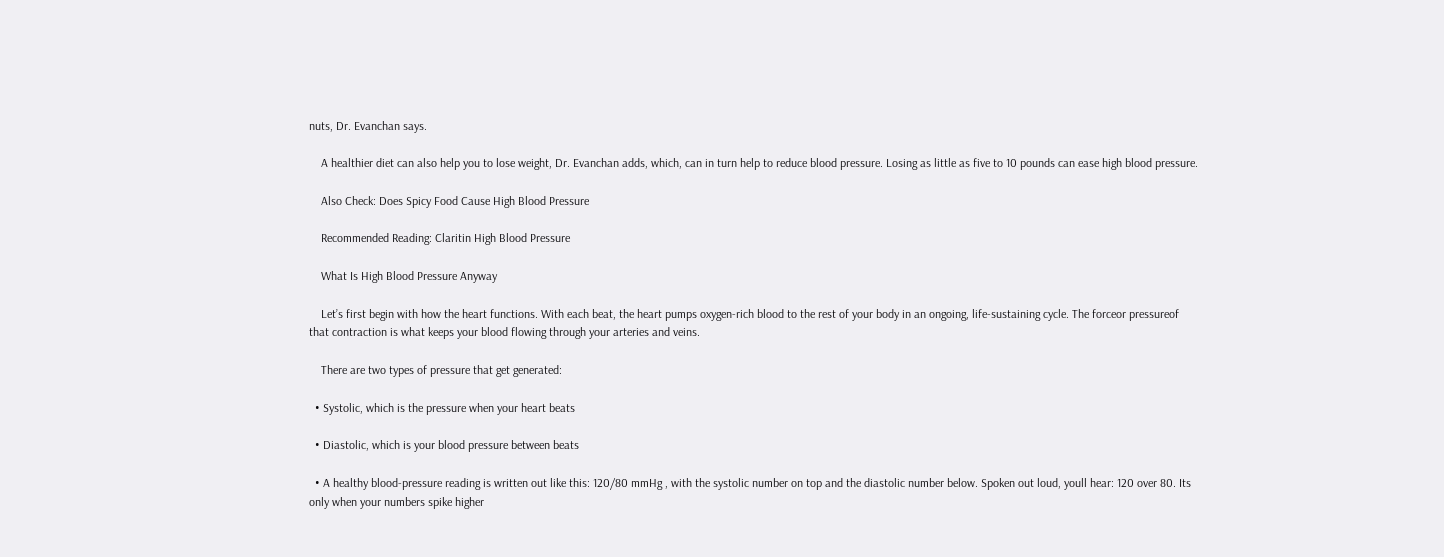nuts, Dr. Evanchan says.

    A healthier diet can also help you to lose weight, Dr. Evanchan adds, which, can in turn help to reduce blood pressure. Losing as little as five to 10 pounds can ease high blood pressure.

    Also Check: Does Spicy Food Cause High Blood Pressure

    Recommended Reading: Claritin High Blood Pressure

    What Is High Blood Pressure Anyway

    Let’s first begin with how the heart functions. With each beat, the heart pumps oxygen-rich blood to the rest of your body in an ongoing, life-sustaining cycle. The forceor pressureof that contraction is what keeps your blood flowing through your arteries and veins.

    There are two types of pressure that get generated:

  • Systolic, which is the pressure when your heart beats

  • Diastolic, which is your blood pressure between beats

  • A healthy blood-pressure reading is written out like this: 120/80 mmHg , with the systolic number on top and the diastolic number below. Spoken out loud, youll hear: 120 over 80. Its only when your numbers spike higher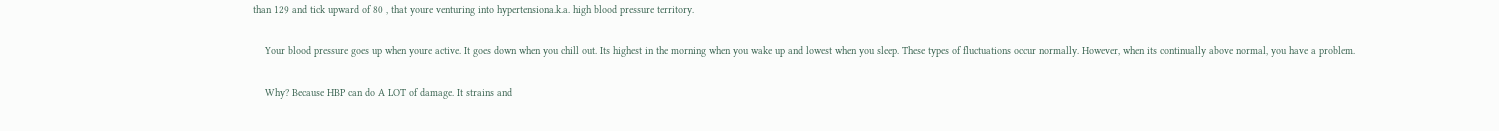than 129 and tick upward of 80 , that youre venturing into hypertensiona.k.a. high blood pressure territory.

    Your blood pressure goes up when youre active. It goes down when you chill out. Its highest in the morning when you wake up and lowest when you sleep. These types of fluctuations occur normally. However, when its continually above normal, you have a problem.

    Why? Because HBP can do A LOT of damage. It strains and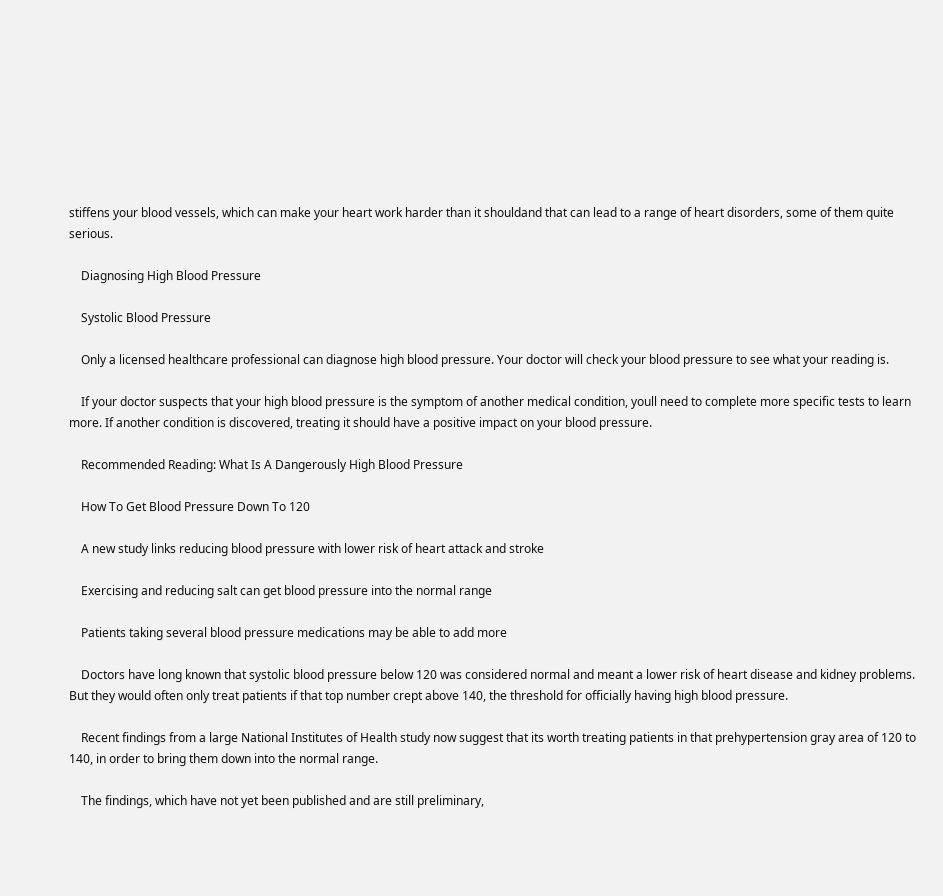stiffens your blood vessels, which can make your heart work harder than it shouldand that can lead to a range of heart disorders, some of them quite serious.

    Diagnosing High Blood Pressure

    Systolic Blood Pressure

    Only a licensed healthcare professional can diagnose high blood pressure. Your doctor will check your blood pressure to see what your reading is.

    If your doctor suspects that your high blood pressure is the symptom of another medical condition, youll need to complete more specific tests to learn more. If another condition is discovered, treating it should have a positive impact on your blood pressure.

    Recommended Reading: What Is A Dangerously High Blood Pressure

    How To Get Blood Pressure Down To 120

    A new study links reducing blood pressure with lower risk of heart attack and stroke

    Exercising and reducing salt can get blood pressure into the normal range

    Patients taking several blood pressure medications may be able to add more

    Doctors have long known that systolic blood pressure below 120 was considered normal and meant a lower risk of heart disease and kidney problems. But they would often only treat patients if that top number crept above 140, the threshold for officially having high blood pressure.

    Recent findings from a large National Institutes of Health study now suggest that its worth treating patients in that prehypertension gray area of 120 to 140, in order to bring them down into the normal range.

    The findings, which have not yet been published and are still preliminary,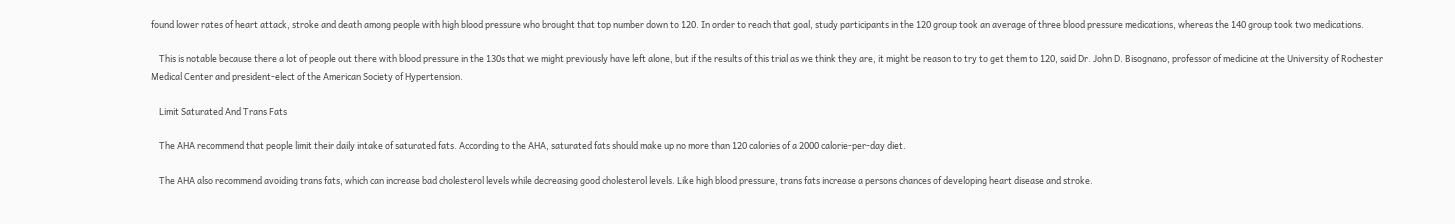found lower rates of heart attack, stroke and death among people with high blood pressure who brought that top number down to 120. In order to reach that goal, study participants in the 120 group took an average of three blood pressure medications, whereas the 140 group took two medications.

    This is notable because there a lot of people out there with blood pressure in the 130s that we might previously have left alone, but if the results of this trial as we think they are, it might be reason to try to get them to 120, said Dr. John D. Bisognano, professor of medicine at the University of Rochester Medical Center and president-elect of the American Society of Hypertension.

    Limit Saturated And Trans Fats

    The AHA recommend that people limit their daily intake of saturated fats. According to the AHA, saturated fats should make up no more than 120 calories of a 2000 calorie-per-day diet.

    The AHA also recommend avoiding trans fats, which can increase bad cholesterol levels while decreasing good cholesterol levels. Like high blood pressure, trans fats increase a persons chances of developing heart disease and stroke.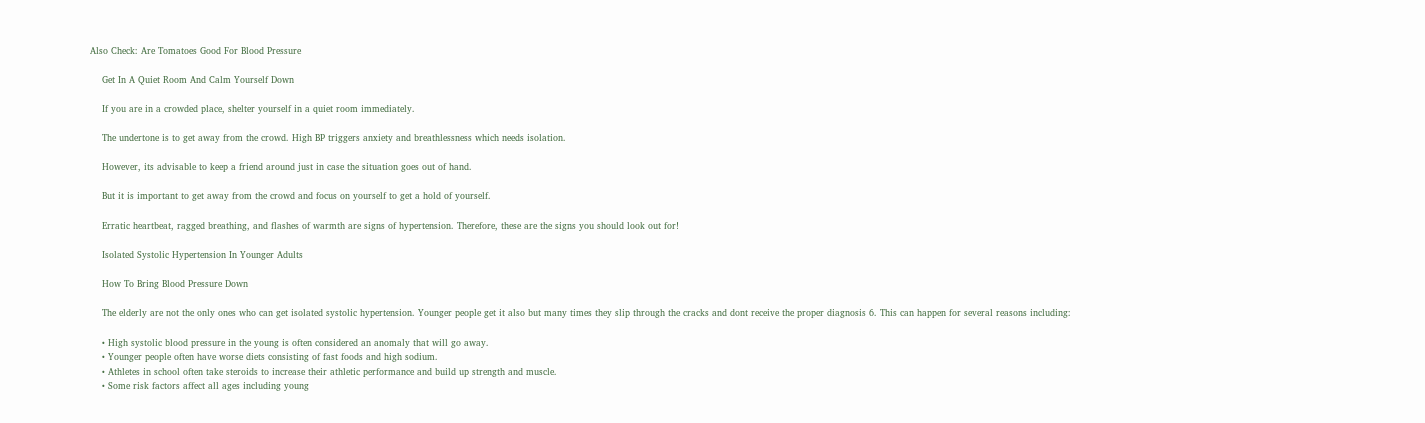Also Check: Are Tomatoes Good For Blood Pressure

    Get In A Quiet Room And Calm Yourself Down

    If you are in a crowded place, shelter yourself in a quiet room immediately.

    The undertone is to get away from the crowd. High BP triggers anxiety and breathlessness which needs isolation.

    However, its advisable to keep a friend around just in case the situation goes out of hand.

    But it is important to get away from the crowd and focus on yourself to get a hold of yourself.

    Erratic heartbeat, ragged breathing, and flashes of warmth are signs of hypertension. Therefore, these are the signs you should look out for!

    Isolated Systolic Hypertension In Younger Adults

    How To Bring Blood Pressure Down

    The elderly are not the only ones who can get isolated systolic hypertension. Younger people get it also but many times they slip through the cracks and dont receive the proper diagnosis 6. This can happen for several reasons including:

    • High systolic blood pressure in the young is often considered an anomaly that will go away.
    • Younger people often have worse diets consisting of fast foods and high sodium.
    • Athletes in school often take steroids to increase their athletic performance and build up strength and muscle.
    • Some risk factors affect all ages including young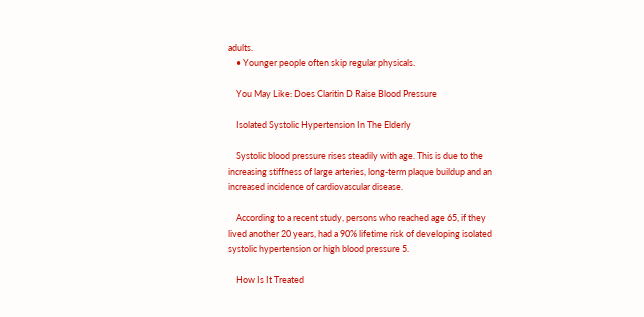adults.
    • Younger people often skip regular physicals.

    You May Like: Does Claritin D Raise Blood Pressure

    Isolated Systolic Hypertension In The Elderly

    Systolic blood pressure rises steadily with age. This is due to the increasing stiffness of large arteries, long-term plaque buildup and an increased incidence of cardiovascular disease.

    According to a recent study, persons who reached age 65, if they lived another 20 years, had a 90% lifetime risk of developing isolated systolic hypertension or high blood pressure 5.

    How Is It Treated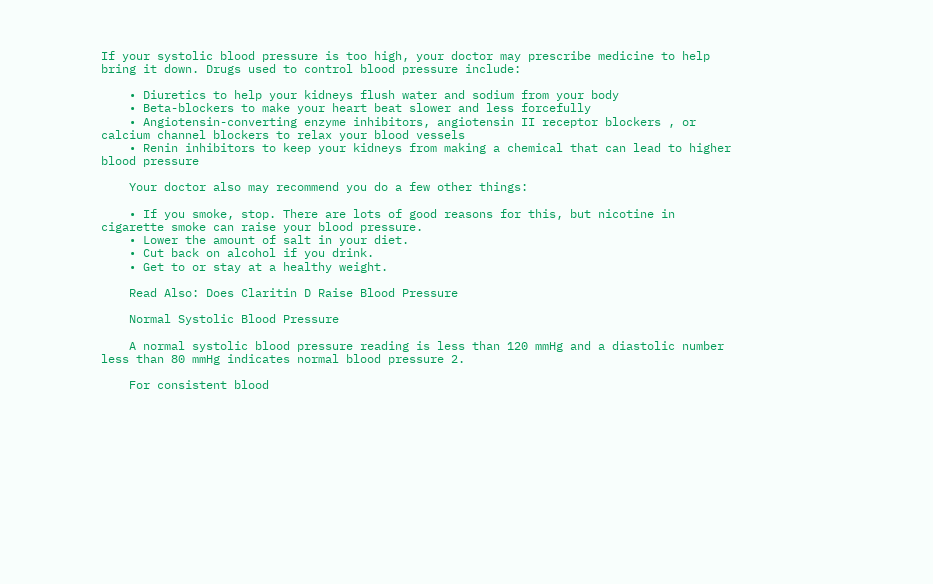If your systolic blood pressure is too high, your doctor may prescribe medicine to help bring it down. Drugs used to control blood pressure include:

    • Diuretics to help your kidneys flush water and sodium from your body
    • Beta-blockers to make your heart beat slower and less forcefully
    • Angiotensin-converting enzyme inhibitors, angiotensin II receptor blockers , or calcium channel blockers to relax your blood vessels
    • Renin inhibitors to keep your kidneys from making a chemical that can lead to higher blood pressure

    Your doctor also may recommend you do a few other things:

    • If you smoke, stop. There are lots of good reasons for this, but nicotine in cigarette smoke can raise your blood pressure.
    • Lower the amount of salt in your diet.
    • Cut back on alcohol if you drink.
    • Get to or stay at a healthy weight.

    Read Also: Does Claritin D Raise Blood Pressure

    Normal Systolic Blood Pressure

    A normal systolic blood pressure reading is less than 120 mmHg and a diastolic number less than 80 mmHg indicates normal blood pressure 2.

    For consistent blood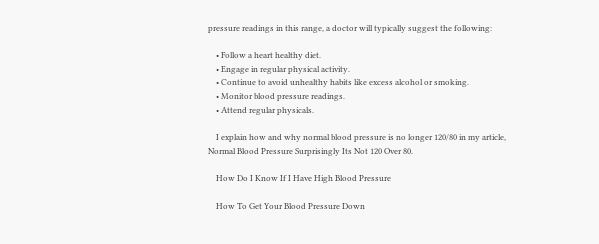pressure readings in this range, a doctor will typically suggest the following:

    • Follow a heart healthy diet.
    • Engage in regular physical activity.
    • Continue to avoid unhealthy habits like excess alcohol or smoking.
    • Monitor blood pressure readings.
    • Attend regular physicals.

    I explain how and why normal blood pressure is no longer 120/80 in my article, Normal Blood Pressure Surprisingly Its Not 120 Over 80.

    How Do I Know If I Have High Blood Pressure

    How To Get Your Blood Pressure Down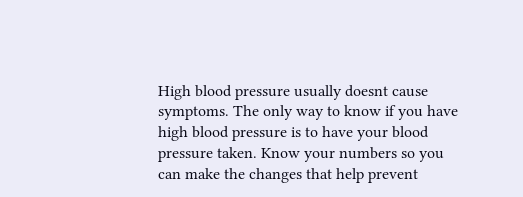High blood pressure usually doesnt cause symptoms. The only way to know if you have high blood pressure is to have your blood pressure taken. Know your numbers so you can make the changes that help prevent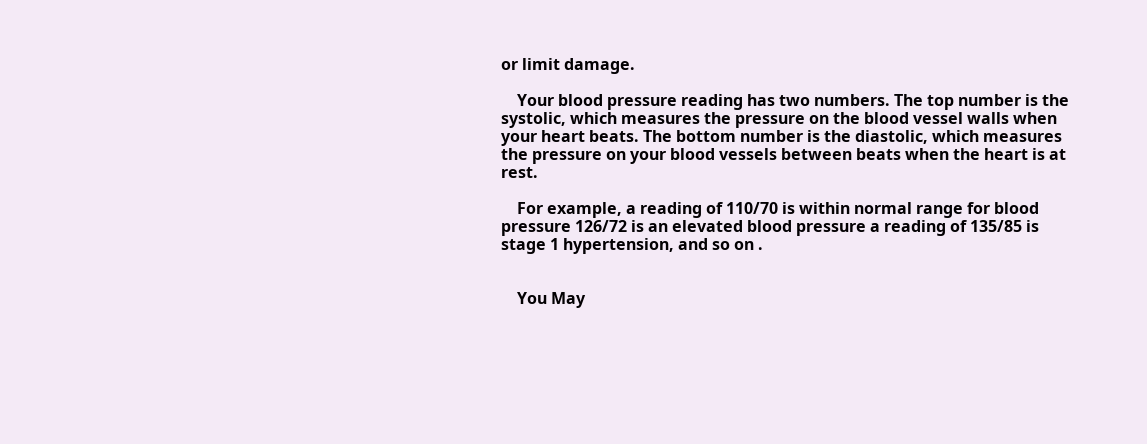or limit damage.

    Your blood pressure reading has two numbers. The top number is the systolic, which measures the pressure on the blood vessel walls when your heart beats. The bottom number is the diastolic, which measures the pressure on your blood vessels between beats when the heart is at rest.

    For example, a reading of 110/70 is within normal range for blood pressure 126/72 is an elevated blood pressure a reading of 135/85 is stage 1 hypertension, and so on .


    You May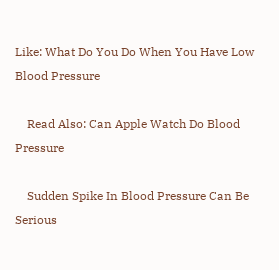Like: What Do You Do When You Have Low Blood Pressure

    Read Also: Can Apple Watch Do Blood Pressure

    Sudden Spike In Blood Pressure Can Be Serious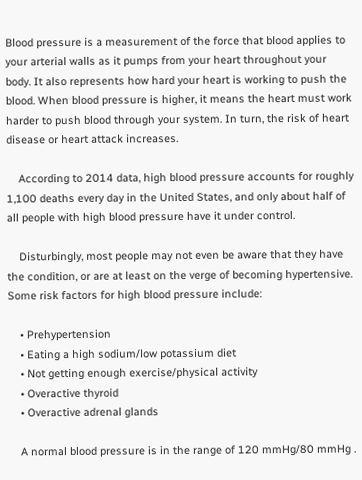Blood pressure is a measurement of the force that blood applies to your arterial walls as it pumps from your heart throughout your body. It also represents how hard your heart is working to push the blood. When blood pressure is higher, it means the heart must work harder to push blood through your system. In turn, the risk of heart disease or heart attack increases.

    According to 2014 data, high blood pressure accounts for roughly 1,100 deaths every day in the United States, and only about half of all people with high blood pressure have it under control.

    Disturbingly, most people may not even be aware that they have the condition, or are at least on the verge of becoming hypertensive. Some risk factors for high blood pressure include:

    • Prehypertension
    • Eating a high sodium/low potassium diet
    • Not getting enough exercise/physical activity
    • Overactive thyroid
    • Overactive adrenal glands

    A normal blood pressure is in the range of 120 mmHg/80 mmHg .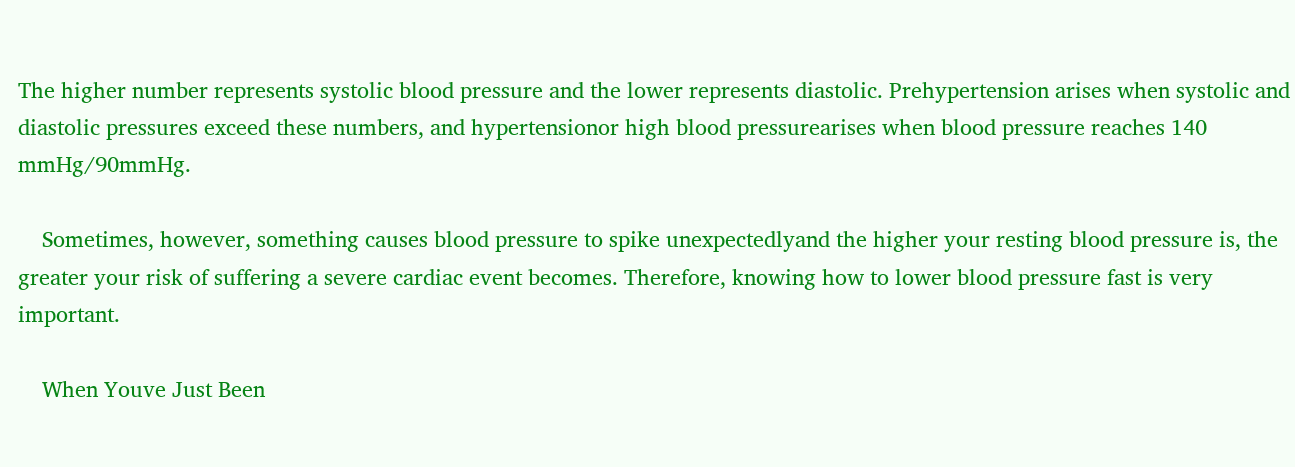The higher number represents systolic blood pressure and the lower represents diastolic. Prehypertension arises when systolic and diastolic pressures exceed these numbers, and hypertensionor high blood pressurearises when blood pressure reaches 140 mmHg/90mmHg.

    Sometimes, however, something causes blood pressure to spike unexpectedlyand the higher your resting blood pressure is, the greater your risk of suffering a severe cardiac event becomes. Therefore, knowing how to lower blood pressure fast is very important.

    When Youve Just Been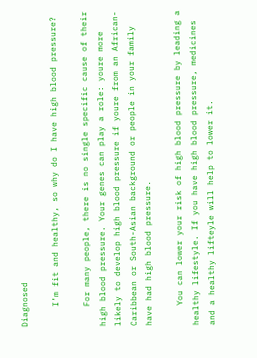Diagnosed

    I’m fit and healthy, so why do I have high blood pressure?

    For many people, there is no single specific cause of their high blood pressure. Your genes can play a role: youre more likely to develop high blood pressure if youre from an African-Caribbean or South-Asian background or people in your family have had high blood pressure.

    You can lower your risk of high blood pressure by leading a healthy lifestyle. If you have high blood pressure, medicines and a healthy lifteyle will help to lower it.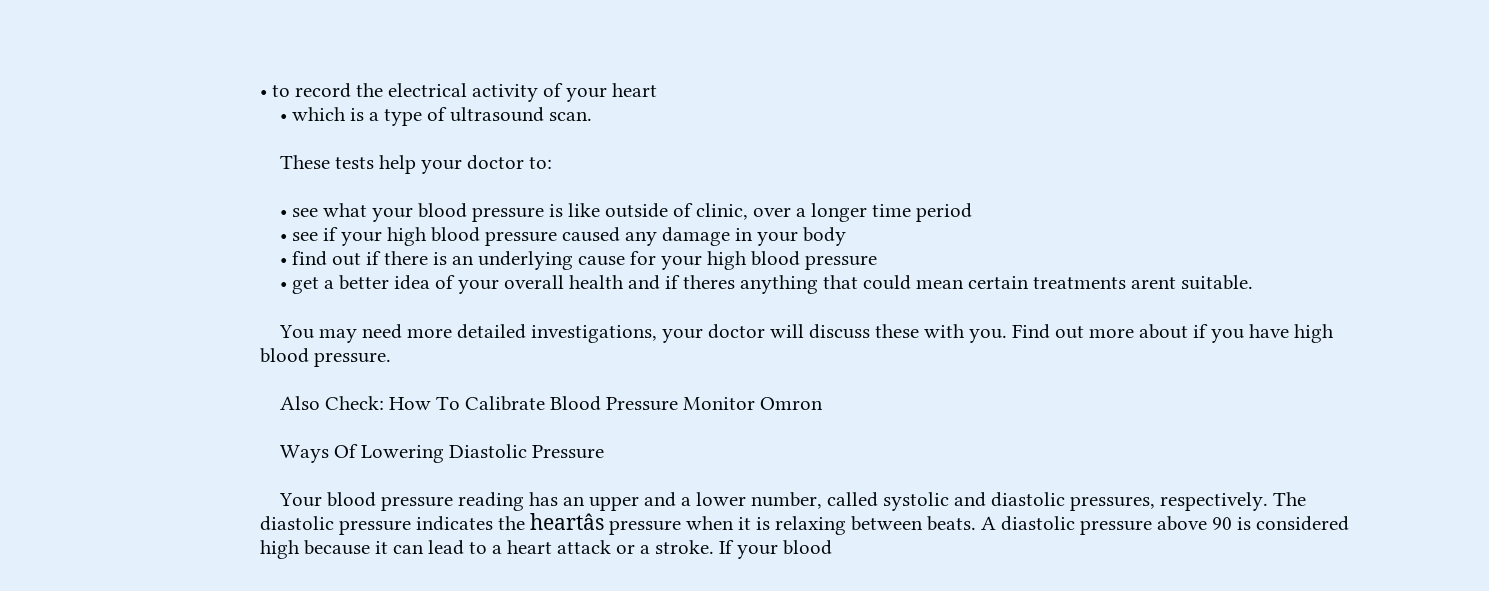• to record the electrical activity of your heart
    • which is a type of ultrasound scan.

    These tests help your doctor to:

    • see what your blood pressure is like outside of clinic, over a longer time period
    • see if your high blood pressure caused any damage in your body
    • find out if there is an underlying cause for your high blood pressure
    • get a better idea of your overall health and if theres anything that could mean certain treatments arent suitable.

    You may need more detailed investigations, your doctor will discuss these with you. Find out more about if you have high blood pressure.

    Also Check: How To Calibrate Blood Pressure Monitor Omron

    Ways Of Lowering Diastolic Pressure

    Your blood pressure reading has an upper and a lower number, called systolic and diastolic pressures, respectively. The diastolic pressure indicates the heartâs pressure when it is relaxing between beats. A diastolic pressure above 90 is considered high because it can lead to a heart attack or a stroke. If your blood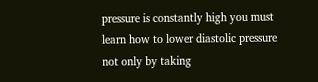pressure is constantly high you must learn how to lower diastolic pressure not only by taking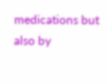medications but also by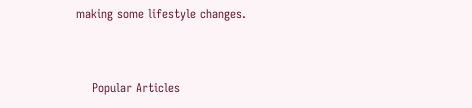making some lifestyle changes.


    Popular Articles